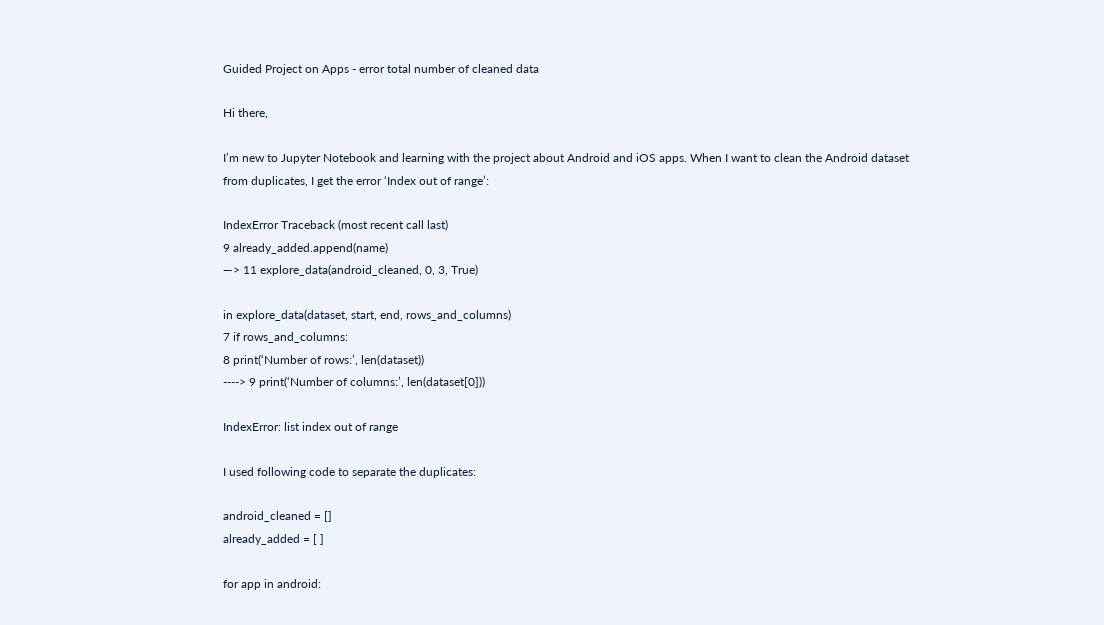Guided Project on Apps - error total number of cleaned data

Hi there,

I’m new to Jupyter Notebook and learning with the project about Android and iOS apps. When I want to clean the Android dataset from duplicates, I get the error ‘Index out of range’:

IndexError Traceback (most recent call last)
9 already_added.append(name)
—> 11 explore_data(android_cleaned, 0, 3, True)

in explore_data(dataset, start, end, rows_and_columns)
7 if rows_and_columns:
8 print(‘Number of rows:’, len(dataset))
----> 9 print(‘Number of columns:’, len(dataset[0]))

IndexError: list index out of range

I used following code to separate the duplicates:

android_cleaned = []
already_added = [ ]

for app in android: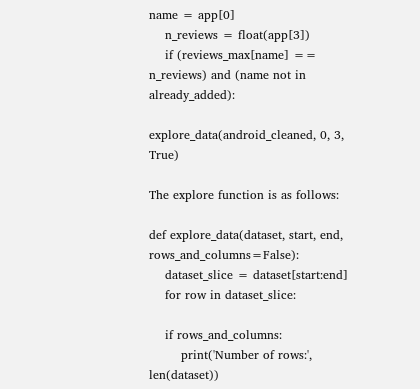name = app[0]
    n_reviews = float(app[3])
    if (reviews_max[name] == n_reviews) and (name not in already_added):

explore_data(android_cleaned, 0, 3, True)

The explore function is as follows:

def explore_data(dataset, start, end, rows_and_columns=False):
    dataset_slice = dataset[start:end]
    for row in dataset_slice:

    if rows_and_columns:
        print('Number of rows:', len(dataset))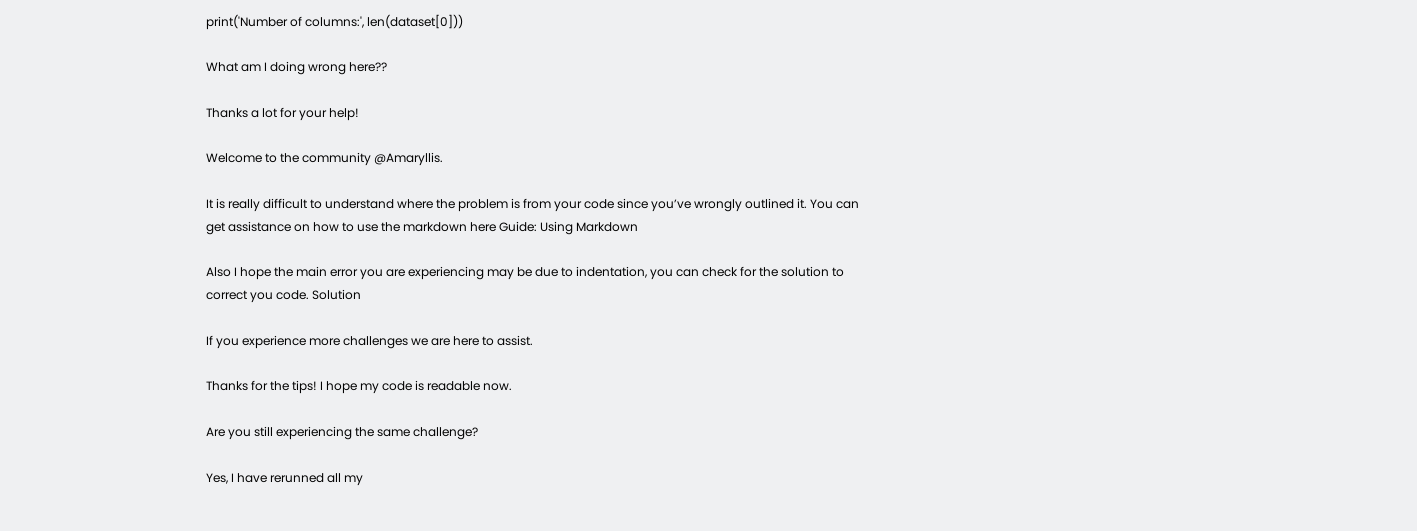print('Number of columns:', len(dataset[0]))

What am I doing wrong here??

Thanks a lot for your help!

Welcome to the community @Amaryllis.

It is really difficult to understand where the problem is from your code since you’ve wrongly outlined it. You can get assistance on how to use the markdown here Guide: Using Markdown

Also I hope the main error you are experiencing may be due to indentation, you can check for the solution to correct you code. Solution

If you experience more challenges we are here to assist.

Thanks for the tips! I hope my code is readable now.

Are you still experiencing the same challenge?

Yes, I have rerunned all my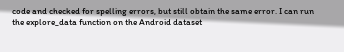code and checked for spelling errors, but still obtain the same error. I can run the explore_data function on the Android dataset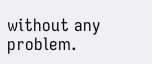without any problem.